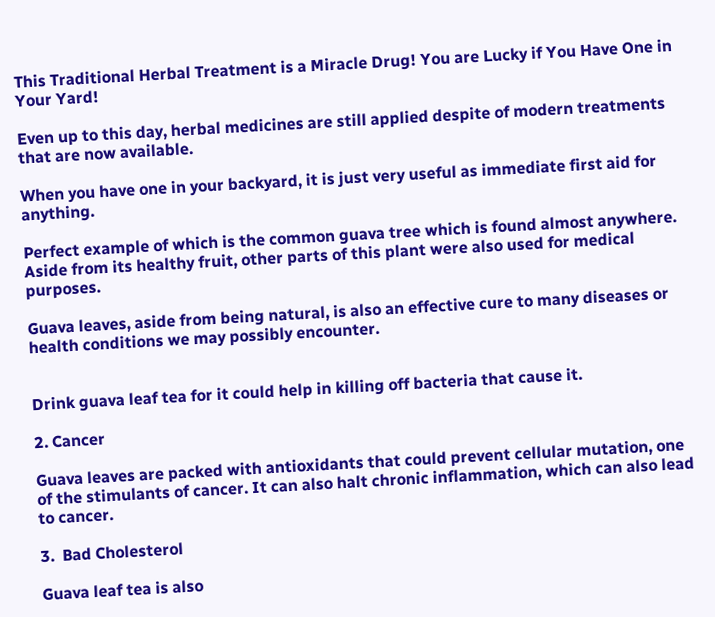This Traditional Herbal Treatment is a Miracle Drug! You are Lucky if You Have One in Your Yard!

Even up to this day, herbal medicines are still applied despite of modern treatments that are now available.

When you have one in your backyard, it is just very useful as immediate first aid for anything.

Perfect example of which is the common guava tree which is found almost anywhere.  Aside from its healthy fruit, other parts of this plant were also used for medical purposes.

Guava leaves, aside from being natural, is also an effective cure to many diseases or health conditions we may possibly encounter.


Drink guava leaf tea for it could help in killing off bacteria that cause it.

2. Cancer

Guava leaves are packed with antioxidants that could prevent cellular mutation, one of the stimulants of cancer. It can also halt chronic inflammation, which can also lead to cancer.

3.  Bad Cholesterol

Guava leaf tea is also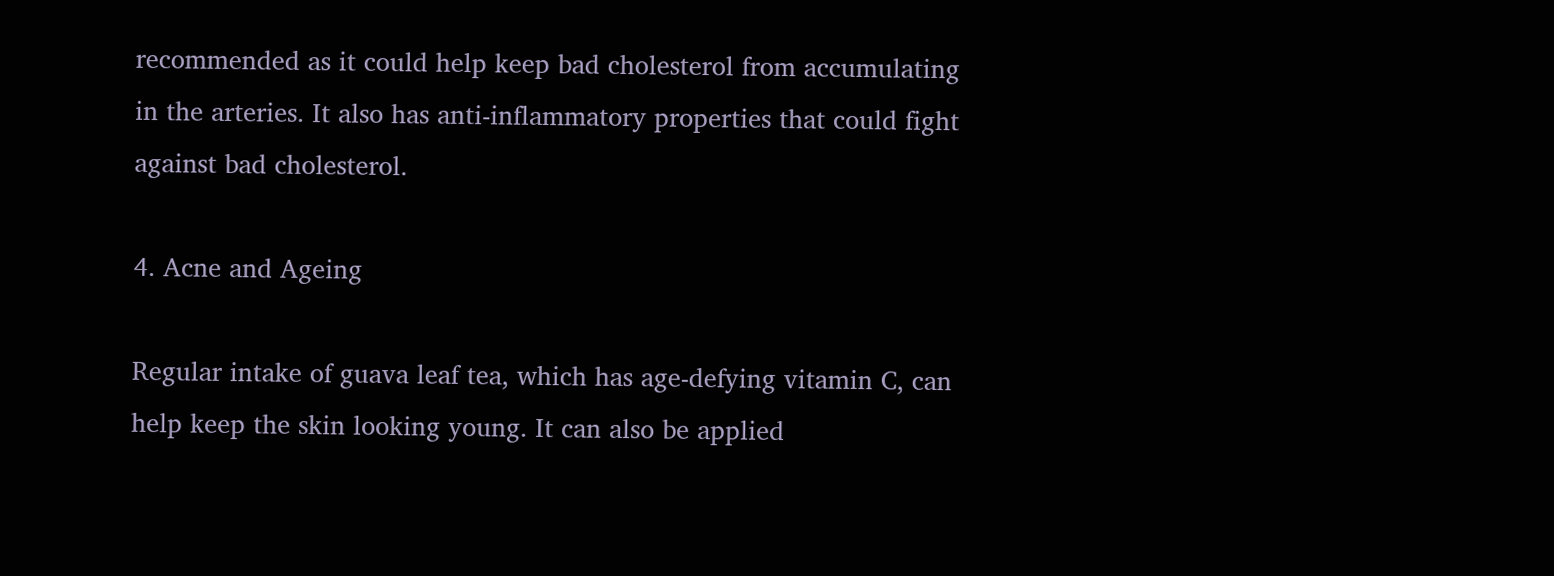recommended as it could help keep bad cholesterol from accumulating in the arteries. It also has anti-inflammatory properties that could fight against bad cholesterol.

4. Acne and Ageing

Regular intake of guava leaf tea, which has age-defying vitamin C, can help keep the skin looking young. It can also be applied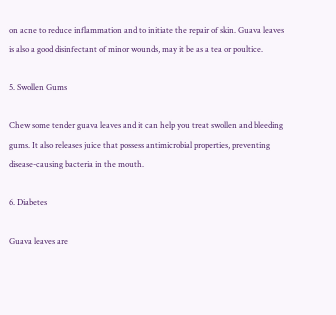on acne to reduce inflammation and to initiate the repair of skin. Guava leaves is also a good disinfectant of minor wounds, may it be as a tea or poultice.

5. Swollen Gums

Chew some tender guava leaves and it can help you treat swollen and bleeding gums. It also releases juice that possess antimicrobial properties, preventing disease-causing bacteria in the mouth.

6. Diabetes

Guava leaves are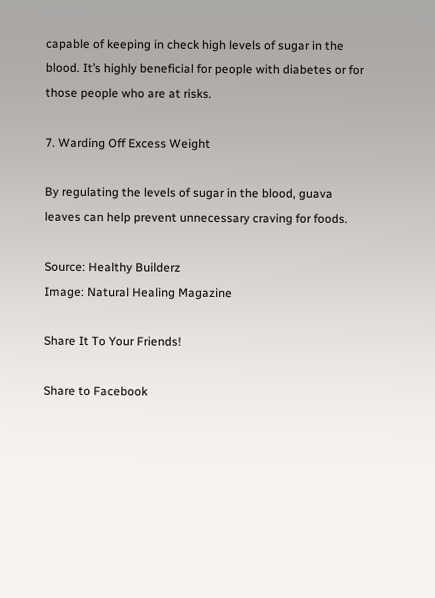capable of keeping in check high levels of sugar in the blood. It’s highly beneficial for people with diabetes or for those people who are at risks.

7. Warding Off Excess Weight

By regulating the levels of sugar in the blood, guava leaves can help prevent unnecessary craving for foods.

Source: Healthy Builderz
Image: Natural Healing Magazine

Share It To Your Friends!

Share to Facebook